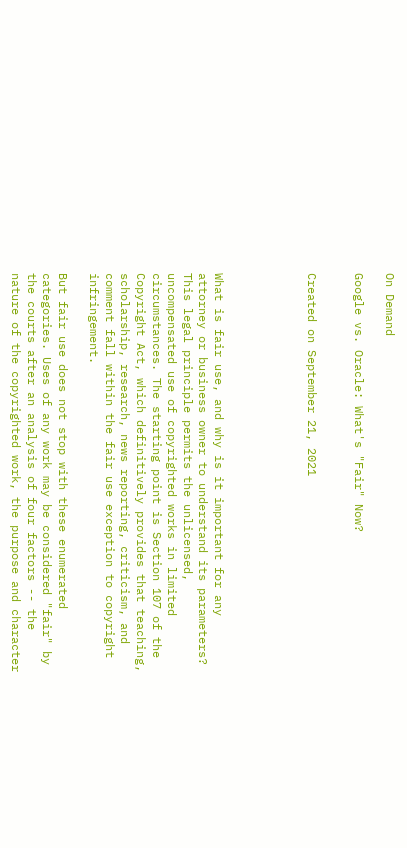On Demand

Google vs. Oracle: What's "Fair" Now?


Created on September 21, 2021





What is fair use, and why is it important for any attorney or business owner to understand its parameters? This legal principle permits the unlicensed, uncompensated use of copyrighted works in limited circumstances. The starting point is Section 107 of the Copyright Act, which definitively provides that teaching, scholarship, research, news reporting, criticism, and comment fall within the fair use exception to copyright infringement.

But fair use does not stop with these enumerated categories. Uses of any work may be considered "fair" by the courts after an analysis of four factors -- the nature of the copyrighted work, the purpose and character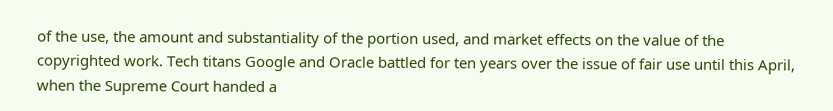of the use, the amount and substantiality of the portion used, and market effects on the value of the copyrighted work. Tech titans Google and Oracle battled for ten years over the issue of fair use until this April, when the Supreme Court handed a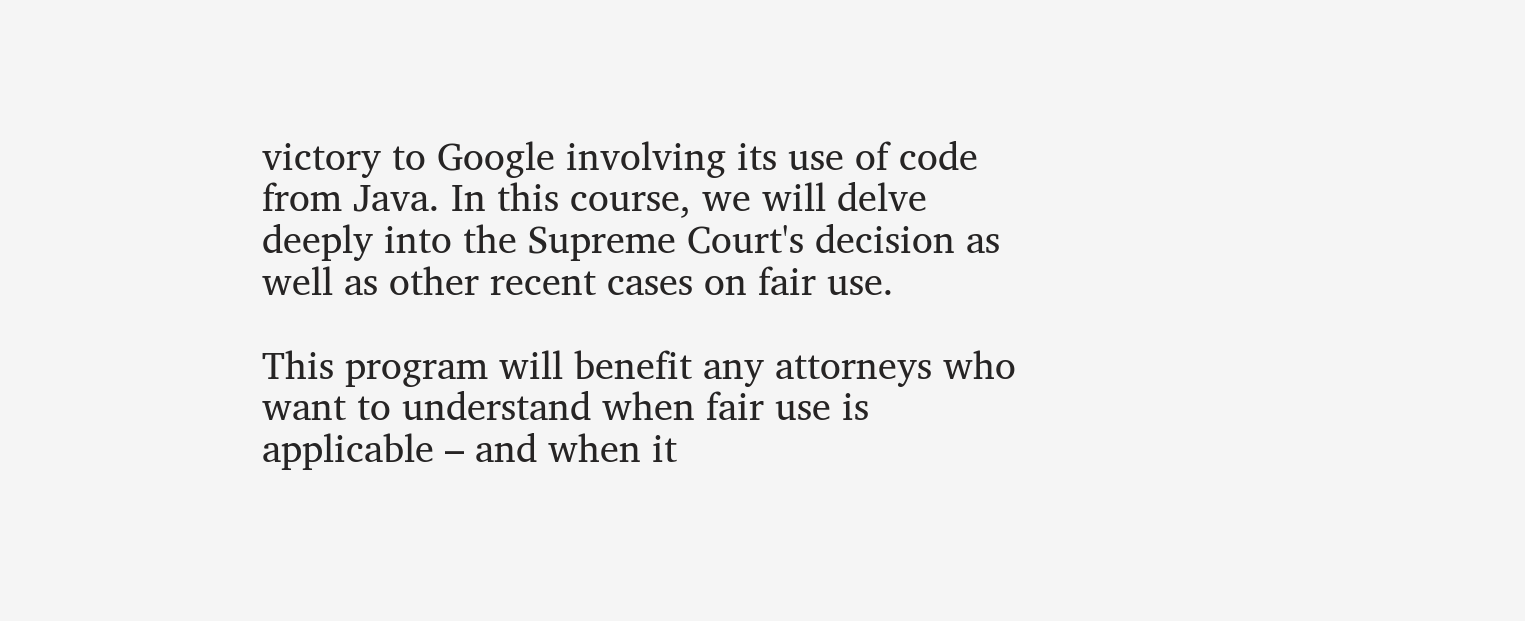victory to Google involving its use of code from Java. In this course, we will delve deeply into the Supreme Court's decision as well as other recent cases on fair use.

This program will benefit any attorneys who want to understand when fair use is applicable – and when it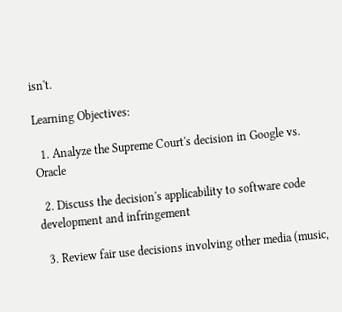isn't.

Learning Objectives:

  1. Analyze the Supreme Court's decision in Google vs. Oracle

  2. Discuss the decision's applicability to software code development and infringement

  3. Review fair use decisions involving other media (music,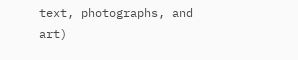text, photographs, and art)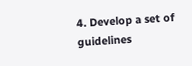4. Develop a set of guidelines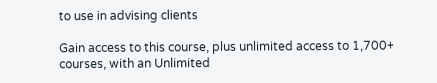to use in advising clients

Gain access to this course, plus unlimited access to 1,700+ courses, with an Unlimited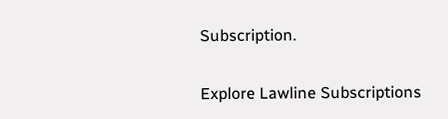Subscription.

Explore Lawline Subscriptions